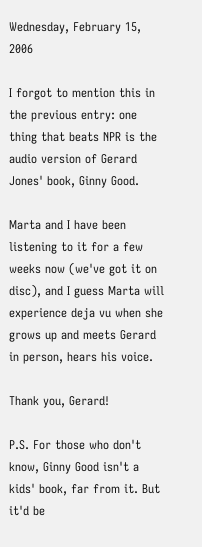Wednesday, February 15, 2006

I forgot to mention this in the previous entry: one thing that beats NPR is the audio version of Gerard Jones' book, Ginny Good.

Marta and I have been listening to it for a few weeks now (we've got it on disc), and I guess Marta will experience deja vu when she grows up and meets Gerard in person, hears his voice.

Thank you, Gerard!

P.S. For those who don't know, Ginny Good isn't a kids' book, far from it. But it'd be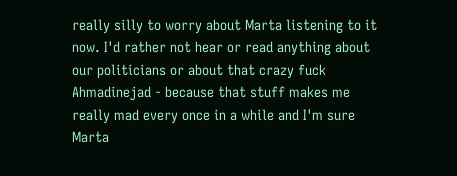really silly to worry about Marta listening to it now. I'd rather not hear or read anything about our politicians or about that crazy fuck Ahmadinejad - because that stuff makes me really mad every once in a while and I'm sure Marta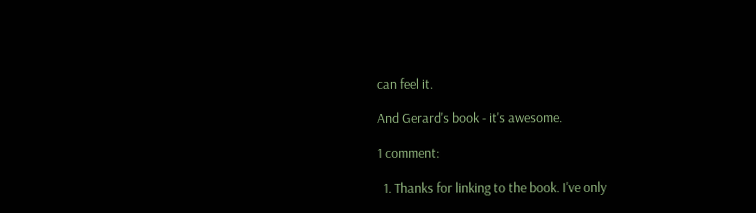can feel it.

And Gerard's book - it's awesome.

1 comment:

  1. Thanks for linking to the book. I've only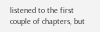listened to the first couple of chapters, but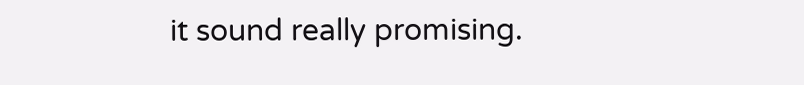it sound really promising.